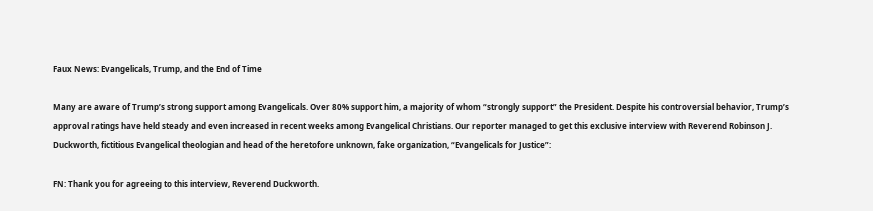Faux News: Evangelicals, Trump, and the End of Time

Many are aware of Trump’s strong support among Evangelicals. Over 80% support him, a majority of whom “strongly support” the President. Despite his controversial behavior, Trump’s approval ratings have held steady and even increased in recent weeks among Evangelical Christians. Our reporter managed to get this exclusive interview with Reverend Robinson J. Duckworth, fictitious Evangelical theologian and head of the heretofore unknown, fake organization, “Evangelicals for Justice”:

FN: Thank you for agreeing to this interview, Reverend Duckworth.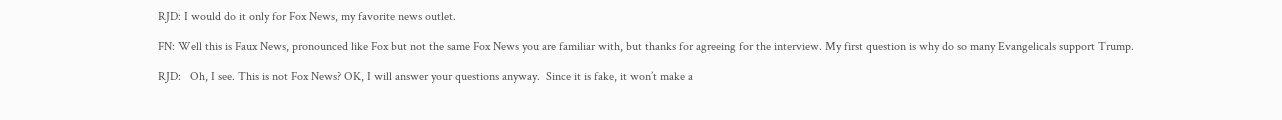RJD: I would do it only for Fox News, my favorite news outlet.

FN: Well this is Faux News, pronounced like Fox but not the same Fox News you are familiar with, but thanks for agreeing for the interview. My first question is why do so many Evangelicals support Trump.

RJD:   Oh, I see. This is not Fox News? OK, I will answer your questions anyway.  Since it is fake, it won’t make a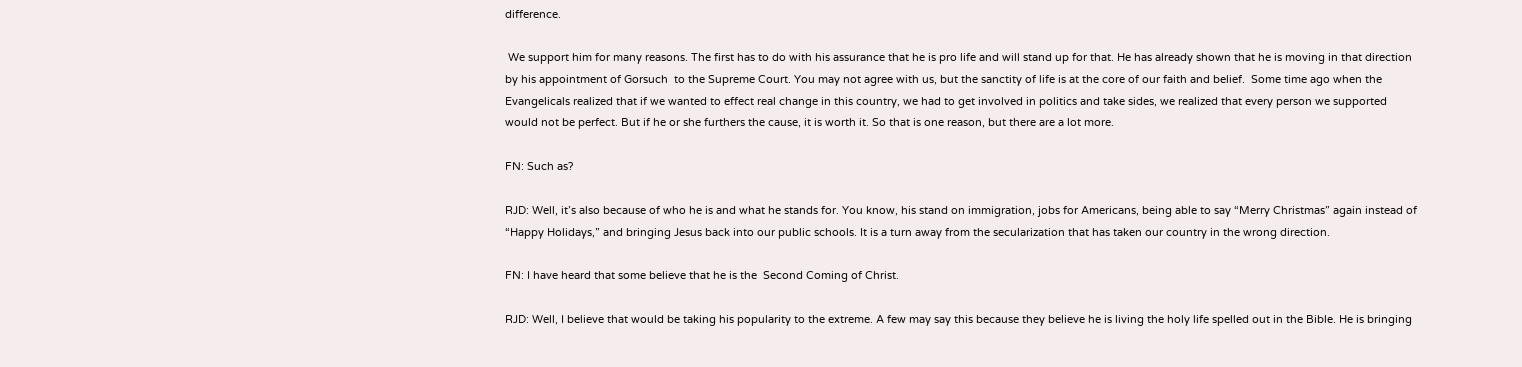difference.

 We support him for many reasons. The first has to do with his assurance that he is pro life and will stand up for that. He has already shown that he is moving in that direction by his appointment of Gorsuch  to the Supreme Court. You may not agree with us, but the sanctity of life is at the core of our faith and belief.  Some time ago when the Evangelicals realized that if we wanted to effect real change in this country, we had to get involved in politics and take sides, we realized that every person we supported would not be perfect. But if he or she furthers the cause, it is worth it. So that is one reason, but there are a lot more.

FN: Such as?

RJD: Well, it’s also because of who he is and what he stands for. You know, his stand on immigration, jobs for Americans, being able to say “Merry Christmas” again instead of “Happy Holidays,” and bringing Jesus back into our public schools. It is a turn away from the secularization that has taken our country in the wrong direction.

FN: I have heard that some believe that he is the  Second Coming of Christ.

RJD: Well, I believe that would be taking his popularity to the extreme. A few may say this because they believe he is living the holy life spelled out in the Bible. He is bringing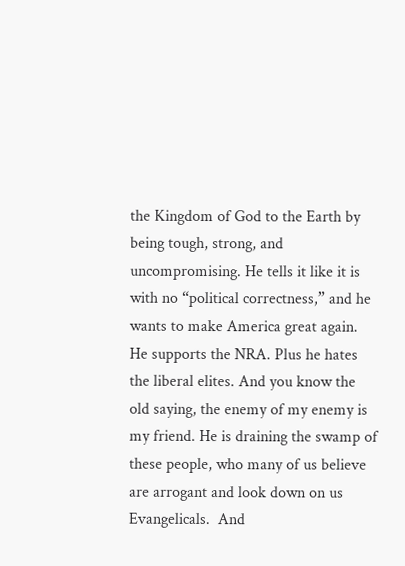the Kingdom of God to the Earth by being tough, strong, and uncompromising. He tells it like it is with no “political correctness,” and he wants to make America great again. He supports the NRA. Plus he hates the liberal elites. And you know the old saying, the enemy of my enemy is my friend. He is draining the swamp of these people, who many of us believe are arrogant and look down on us Evangelicals.  And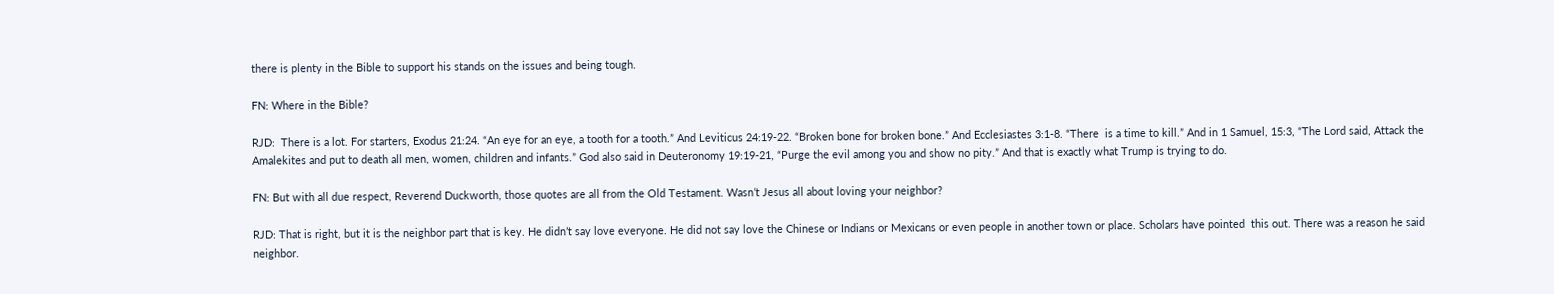there is plenty in the Bible to support his stands on the issues and being tough.

FN: Where in the Bible?

RJD:  There is a lot. For starters, Exodus 21:24. “An eye for an eye, a tooth for a tooth.” And Leviticus 24:19-22. “Broken bone for broken bone.” And Ecclesiastes 3:1-8. “There  is a time to kill.” And in 1 Samuel, 15:3, “The Lord said, Attack the Amalekites and put to death all men, women, children and infants.” God also said in Deuteronomy 19:19-21, “Purge the evil among you and show no pity.” And that is exactly what Trump is trying to do.

FN: But with all due respect, Reverend Duckworth, those quotes are all from the Old Testament. Wasn’t Jesus all about loving your neighbor?

RJD: That is right, but it is the neighbor part that is key. He didn’t say love everyone. He did not say love the Chinese or Indians or Mexicans or even people in another town or place. Scholars have pointed  this out. There was a reason he said neighbor.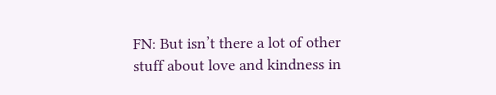FN: But isn’t there a lot of other stuff about love and kindness in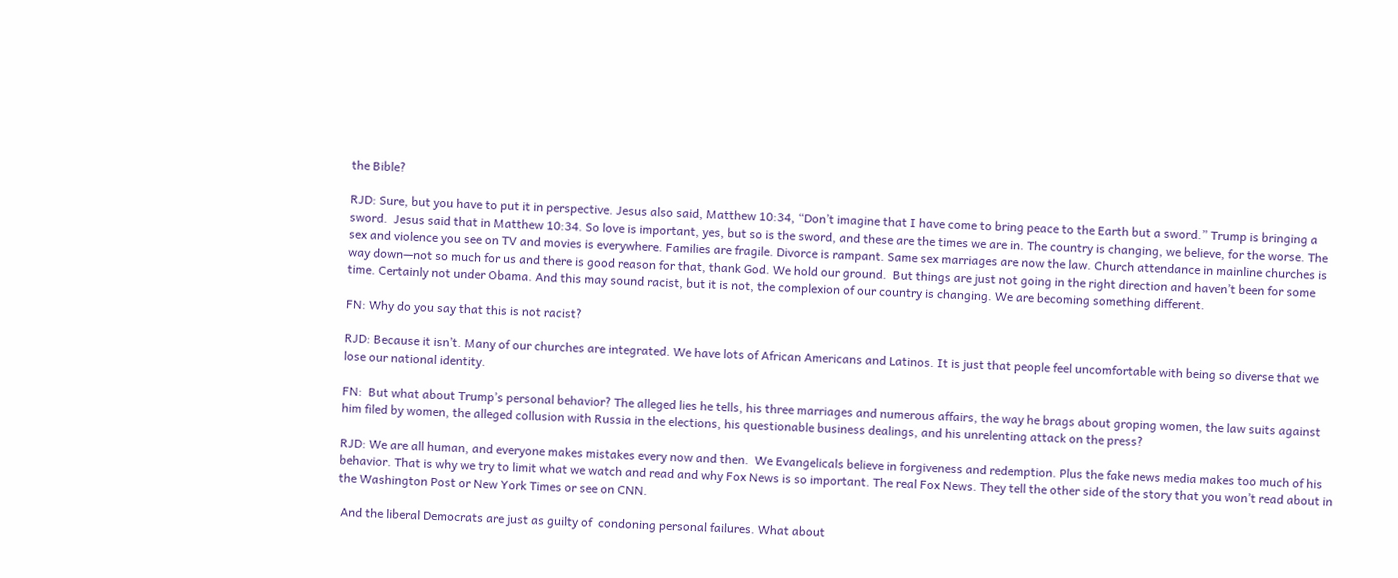the Bible?

RJD: Sure, but you have to put it in perspective. Jesus also said, Matthew 10:34, “Don’t imagine that I have come to bring peace to the Earth but a sword.” Trump is bringing a sword.  Jesus said that in Matthew 10:34. So love is important, yes, but so is the sword, and these are the times we are in. The country is changing, we believe, for the worse. The sex and violence you see on TV and movies is everywhere. Families are fragile. Divorce is rampant. Same sex marriages are now the law. Church attendance in mainline churches is way down—not so much for us and there is good reason for that, thank God. We hold our ground.  But things are just not going in the right direction and haven’t been for some time. Certainly not under Obama. And this may sound racist, but it is not, the complexion of our country is changing. We are becoming something different.

FN: Why do you say that this is not racist?

RJD: Because it isn’t. Many of our churches are integrated. We have lots of African Americans and Latinos. It is just that people feel uncomfortable with being so diverse that we lose our national identity.

FN:  But what about Trump’s personal behavior? The alleged lies he tells, his three marriages and numerous affairs, the way he brags about groping women, the law suits against him filed by women, the alleged collusion with Russia in the elections, his questionable business dealings, and his unrelenting attack on the press?

RJD: We are all human, and everyone makes mistakes every now and then.  We Evangelicals believe in forgiveness and redemption. Plus the fake news media makes too much of his behavior. That is why we try to limit what we watch and read and why Fox News is so important. The real Fox News. They tell the other side of the story that you won’t read about in the Washington Post or New York Times or see on CNN.

 And the liberal Democrats are just as guilty of  condoning personal failures. What about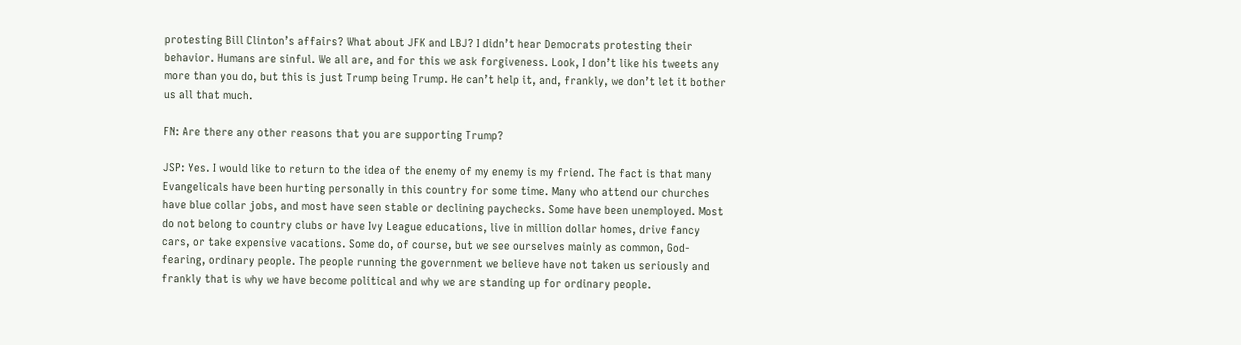protesting Bill Clinton’s affairs? What about JFK and LBJ? I didn’t hear Democrats protesting their behavior. Humans are sinful. We all are, and for this we ask forgiveness. Look, I don’t like his tweets any more than you do, but this is just Trump being Trump. He can’t help it, and, frankly, we don’t let it bother us all that much.

FN: Are there any other reasons that you are supporting Trump?

JSP: Yes. I would like to return to the idea of the enemy of my enemy is my friend. The fact is that many Evangelicals have been hurting personally in this country for some time. Many who attend our churches have blue collar jobs, and most have seen stable or declining paychecks. Some have been unemployed. Most do not belong to country clubs or have Ivy League educations, live in million dollar homes, drive fancy cars, or take expensive vacations. Some do, of course, but we see ourselves mainly as common, God-fearing, ordinary people. The people running the government we believe have not taken us seriously and frankly that is why we have become political and why we are standing up for ordinary people.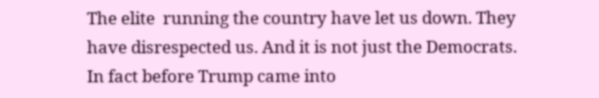The elite  running the country have let us down. They have disrespected us. And it is not just the Democrats. In fact before Trump came into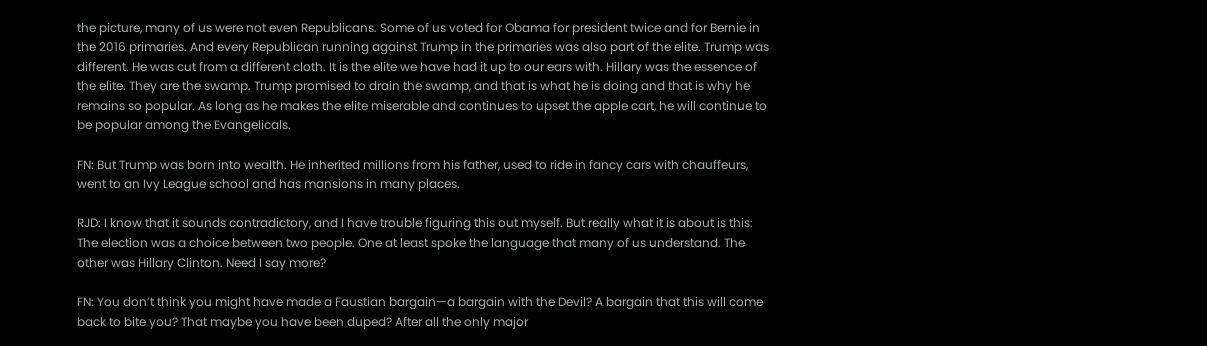the picture, many of us were not even Republicans. Some of us voted for Obama for president twice and for Bernie in the 2016 primaries. And every Republican running against Trump in the primaries was also part of the elite. Trump was different. He was cut from a different cloth. It is the elite we have had it up to our ears with. Hillary was the essence of the elite. They are the swamp. Trump promised to drain the swamp, and that is what he is doing and that is why he remains so popular. As long as he makes the elite miserable and continues to upset the apple cart, he will continue to be popular among the Evangelicals.

FN: But Trump was born into wealth. He inherited millions from his father, used to ride in fancy cars with chauffeurs, went to an Ivy League school and has mansions in many places.

RJD: I know that it sounds contradictory, and I have trouble figuring this out myself. But really what it is about is this: The election was a choice between two people. One at least spoke the language that many of us understand. The other was Hillary Clinton. Need I say more?

FN: You don’t think you might have made a Faustian bargain—a bargain with the Devil? A bargain that this will come back to bite you? That maybe you have been duped? After all the only major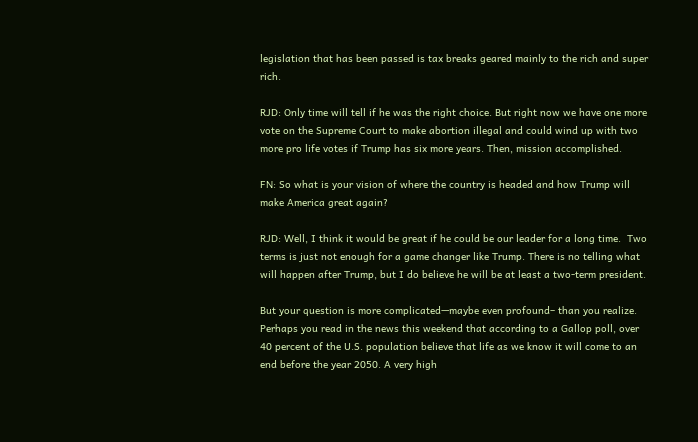legislation that has been passed is tax breaks geared mainly to the rich and super rich.

RJD: Only time will tell if he was the right choice. But right now we have one more vote on the Supreme Court to make abortion illegal and could wind up with two more pro life votes if Trump has six more years. Then, mission accomplished.

FN: So what is your vision of where the country is headed and how Trump will make America great again?

RJD: Well, I think it would be great if he could be our leader for a long time.  Two terms is just not enough for a game changer like Trump. There is no telling what will happen after Trump, but I do believe he will be at least a two-term president.

But your question is more complicated—maybe even profound– than you realize. Perhaps you read in the news this weekend that according to a Gallop poll, over 40 percent of the U.S. population believe that life as we know it will come to an end before the year 2050. A very high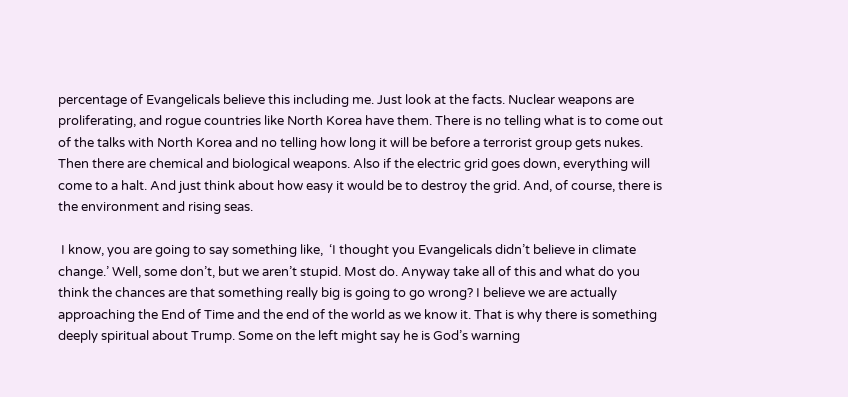percentage of Evangelicals believe this including me. Just look at the facts. Nuclear weapons are proliferating, and rogue countries like North Korea have them. There is no telling what is to come out of the talks with North Korea and no telling how long it will be before a terrorist group gets nukes. Then there are chemical and biological weapons. Also if the electric grid goes down, everything will come to a halt. And just think about how easy it would be to destroy the grid. And, of course, there is the environment and rising seas.

 I know, you are going to say something like,  ‘I thought you Evangelicals didn’t believe in climate change.’ Well, some don’t, but we aren’t stupid. Most do. Anyway take all of this and what do you think the chances are that something really big is going to go wrong? I believe we are actually approaching the End of Time and the end of the world as we know it. That is why there is something deeply spiritual about Trump. Some on the left might say he is God’s warning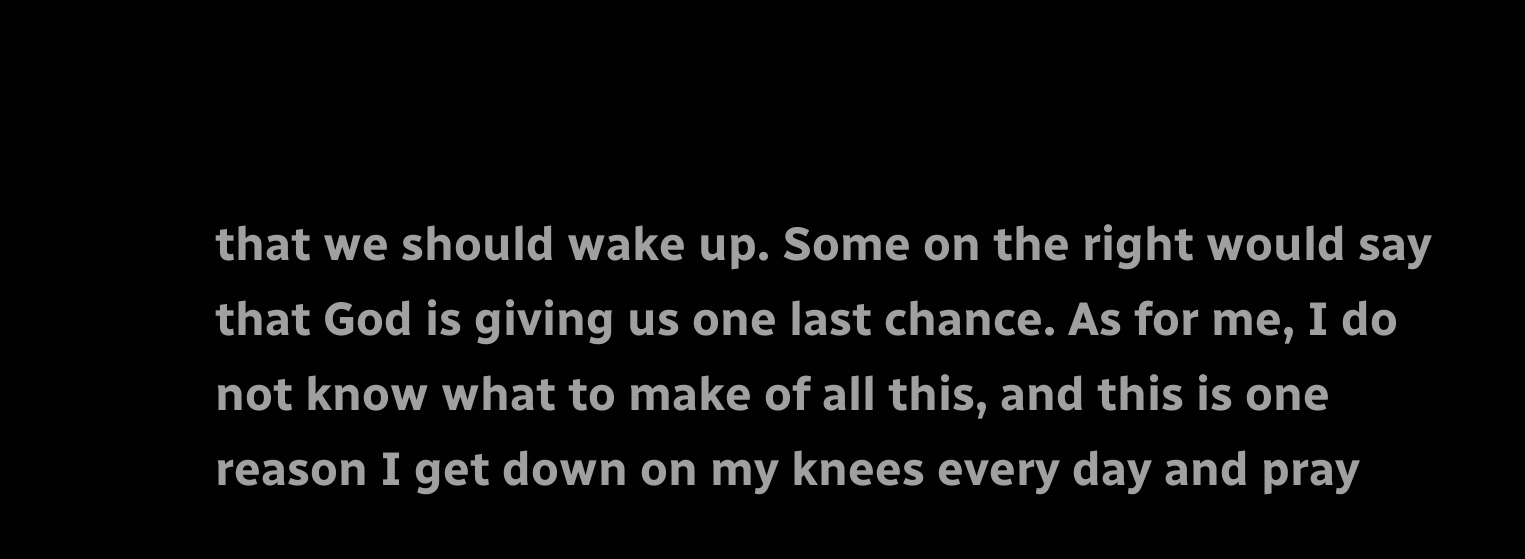that we should wake up. Some on the right would say that God is giving us one last chance. As for me, I do not know what to make of all this, and this is one reason I get down on my knees every day and pray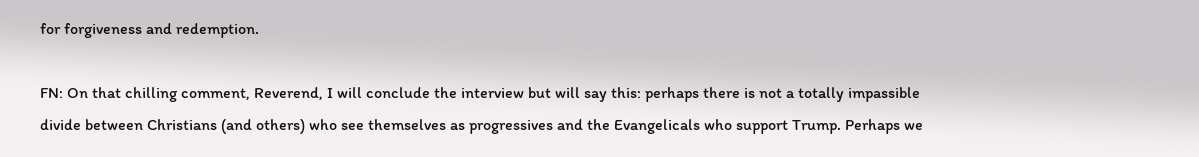for forgiveness and redemption.

FN: On that chilling comment, Reverend, I will conclude the interview but will say this: perhaps there is not a totally impassible divide between Christians (and others) who see themselves as progressives and the Evangelicals who support Trump. Perhaps we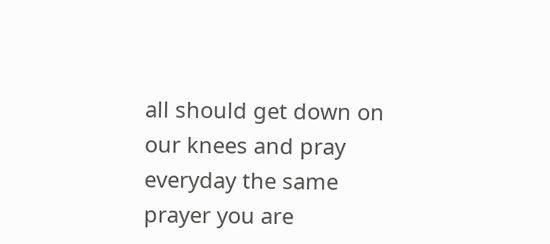all should get down on our knees and pray everyday the same prayer you are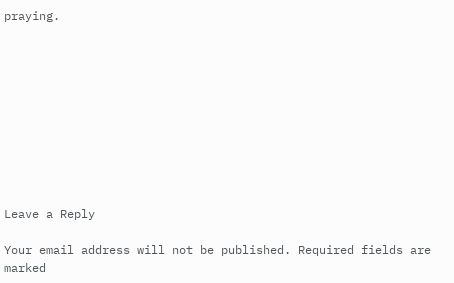praying.










Leave a Reply

Your email address will not be published. Required fields are marked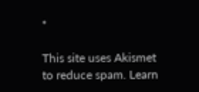*

This site uses Akismet to reduce spam. Learn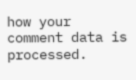how your comment data is processed.